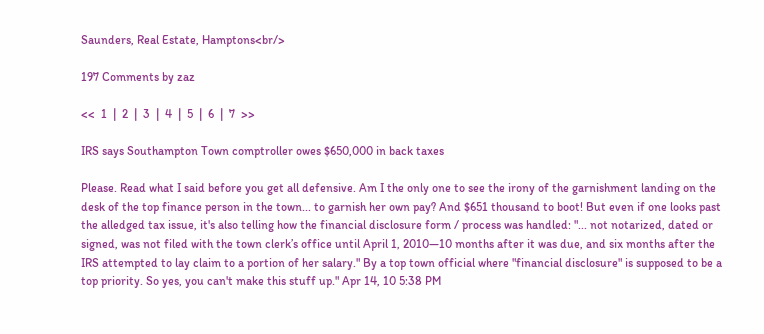Saunders, Real Estate, Hamptons<br/>

197 Comments by zaz

<<  1  |  2  |  3  |  4  |  5  |  6  |  7  >>

IRS says Southampton Town comptroller owes $650,000 in back taxes

Please. Read what I said before you get all defensive. Am I the only one to see the irony of the garnishment landing on the desk of the top finance person in the town... to garnish her own pay? And $651 thousand to boot! But even if one looks past the alledged tax issue, it's also telling how the financial disclosure form / process was handled: "... not notarized, dated or signed, was not filed with the town clerk’s office until April 1, 2010—10 months after it was due, and six months after the IRS attempted to lay claim to a portion of her salary." By a top town official where "financial disclosure" is supposed to be a top priority. So yes, you can't make this stuff up." Apr 14, 10 5:38 PM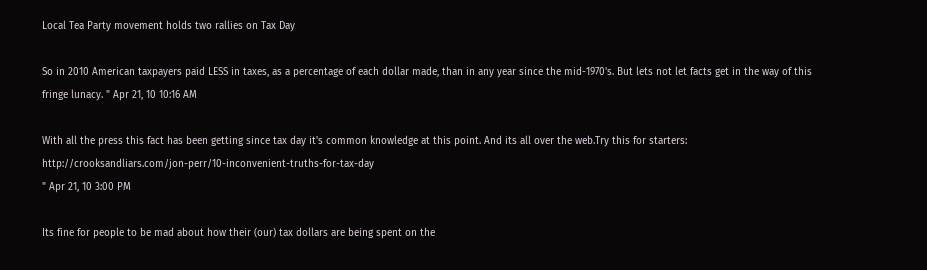Local Tea Party movement holds two rallies on Tax Day

So in 2010 American taxpayers paid LESS in taxes, as a percentage of each dollar made, than in any year since the mid-1970's. But lets not let facts get in the way of this fringe lunacy. " Apr 21, 10 10:16 AM

With all the press this fact has been getting since tax day it's common knowledge at this point. And its all over the web.Try this for starters: http://crooksandliars.com/jon-perr/10-inconvenient-truths-for-tax-day
" Apr 21, 10 3:00 PM

Its fine for people to be mad about how their (our) tax dollars are being spent on the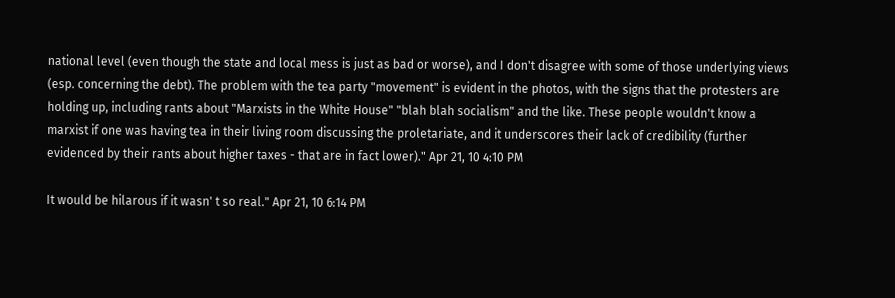national level (even though the state and local mess is just as bad or worse), and I don't disagree with some of those underlying views (esp. concerning the debt). The problem with the tea party "movement" is evident in the photos, with the signs that the protesters are holding up, including rants about "Marxists in the White House" "blah blah socialism" and the like. These people wouldn't know a marxist if one was having tea in their living room discussing the proletariate, and it underscores their lack of credibility (further evidenced by their rants about higher taxes - that are in fact lower)." Apr 21, 10 4:10 PM

It would be hilarous if it wasn' t so real." Apr 21, 10 6:14 PM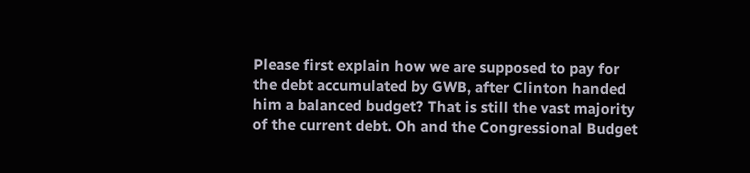Please first explain how we are supposed to pay for the debt accumulated by GWB, after Clinton handed him a balanced budget? That is still the vast majority of the current debt. Oh and the Congressional Budget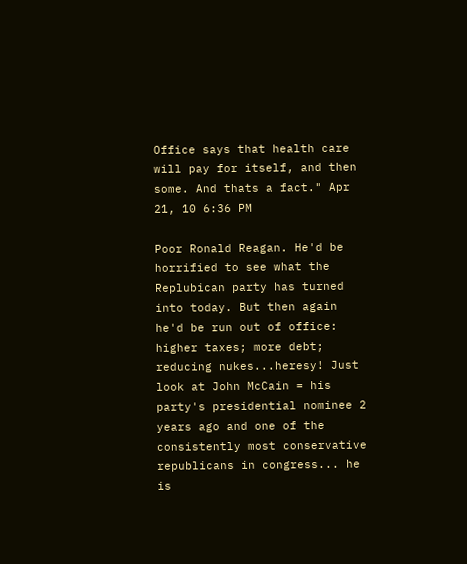Office says that health care will pay for itself, and then some. And thats a fact." Apr 21, 10 6:36 PM

Poor Ronald Reagan. He'd be horrified to see what the Replubican party has turned into today. But then again he'd be run out of office: higher taxes; more debt; reducing nukes...heresy! Just look at John McCain = his party's presidential nominee 2 years ago and one of the consistently most conservative republicans in congress... he is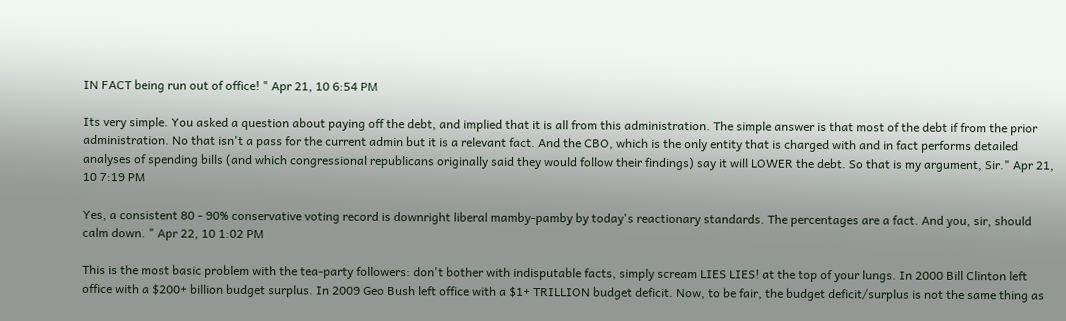IN FACT being run out of office! " Apr 21, 10 6:54 PM

Its very simple. You asked a question about paying off the debt, and implied that it is all from this administration. The simple answer is that most of the debt if from the prior administration. No that isn't a pass for the current admin but it is a relevant fact. And the CBO, which is the only entity that is charged with and in fact performs detailed analyses of spending bills (and which congressional republicans originally said they would follow their findings) say it will LOWER the debt. So that is my argument, Sir." Apr 21, 10 7:19 PM

Yes, a consistent 80 - 90% conservative voting record is downright liberal mamby-pamby by today's reactionary standards. The percentages are a fact. And you, sir, should calm down. " Apr 22, 10 1:02 PM

This is the most basic problem with the tea-party followers: don't bother with indisputable facts, simply scream LIES LIES! at the top of your lungs. In 2000 Bill Clinton left office with a $200+ billion budget surplus. In 2009 Geo Bush left office with a $1+ TRILLION budget deficit. Now, to be fair, the budget deficit/surplus is not the same thing as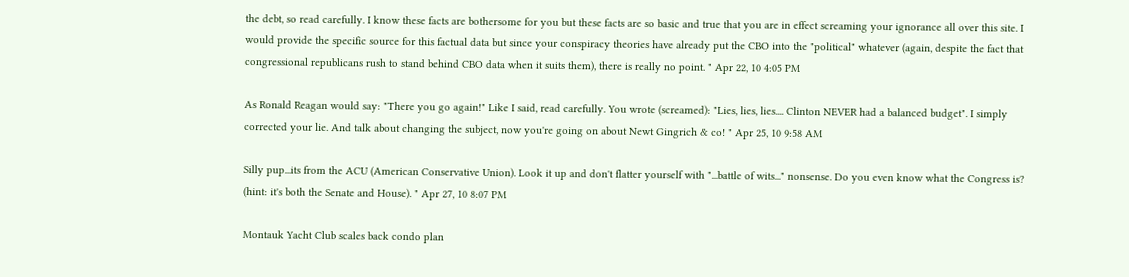the debt, so read carefully. I know these facts are bothersome for you but these facts are so basic and true that you are in effect screaming your ignorance all over this site. I would provide the specific source for this factual data but since your conspiracy theories have already put the CBO into the "political" whatever (again, despite the fact that congressional republicans rush to stand behind CBO data when it suits them), there is really no point. " Apr 22, 10 4:05 PM

As Ronald Reagan would say: "There you go again!" Like I said, read carefully. You wrote (screamed): "Lies, lies, lies.... Clinton NEVER had a balanced budget". I simply corrected your lie. And talk about changing the subject, now you're going on about Newt Gingrich & co! " Apr 25, 10 9:58 AM

Silly pup...its from the ACU (American Conservative Union). Look it up and don't flatter yourself with "...battle of wits..." nonsense. Do you even know what the Congress is? (hint: it's both the Senate and House). " Apr 27, 10 8:07 PM

Montauk Yacht Club scales back condo plan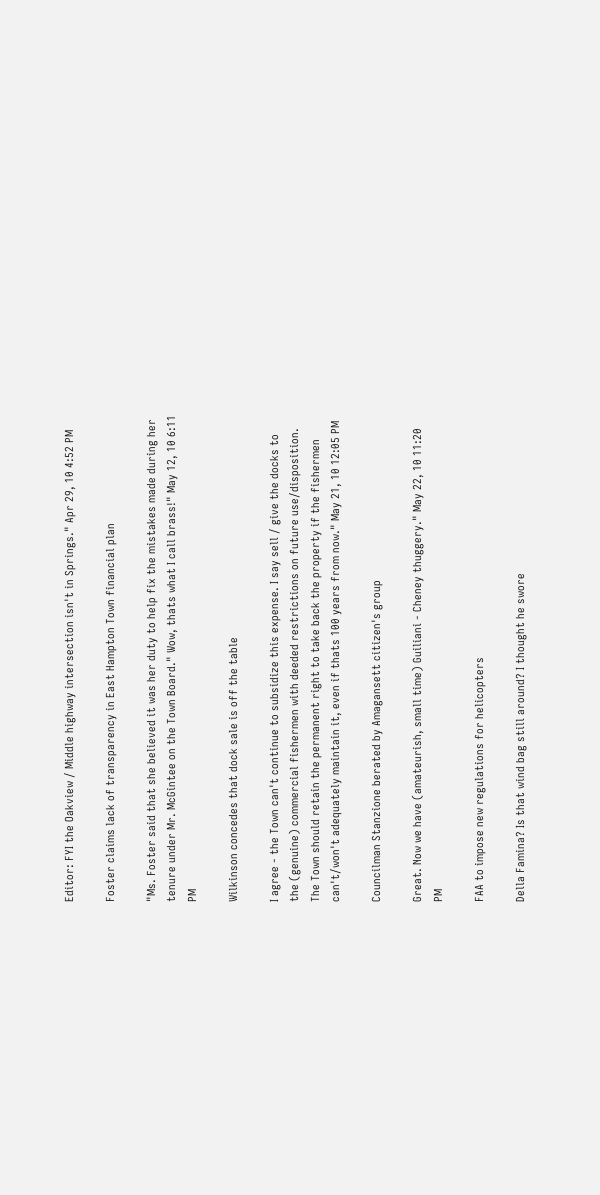Editor: FYI the Oakview / Middle highway intersection isn't in Springs." Apr 29, 10 4:52 PM

Foster claims lack of transparency in East Hampton Town financial plan

"Ms. Foster said that she believed it was her duty to help fix the mistakes made during her tenure under Mr. McGintee on the Town Board." Wow, thats what I call brass!" May 12, 10 6:11 PM

Wilkinson concedes that dock sale is off the table

I agree - the Town can't continue to subsidize this expense. I say sell / give the docks to the (genuine) commercial fishermen with deeded restrictions on future use/disposition. The Town should retain the permanent right to take back the property if the fishermen can't/won't adequately maintain it, even if thats 100 years from now." May 21, 10 12:05 PM

Councilman Stanzione berated by Amagansett citizen's group

Great. Now we have (amateurish, small time) Guiliani - Cheney thuggery." May 22, 10 11:20 PM

FAA to impose new regulations for helicopters

Della Famina? Is that wind bag still around? I thought he swore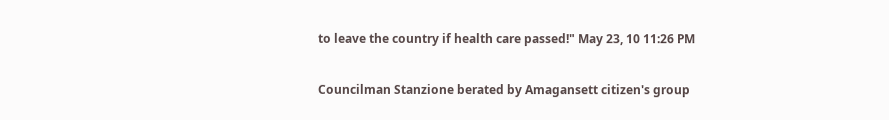to leave the country if health care passed!" May 23, 10 11:26 PM

Councilman Stanzione berated by Amagansett citizen's group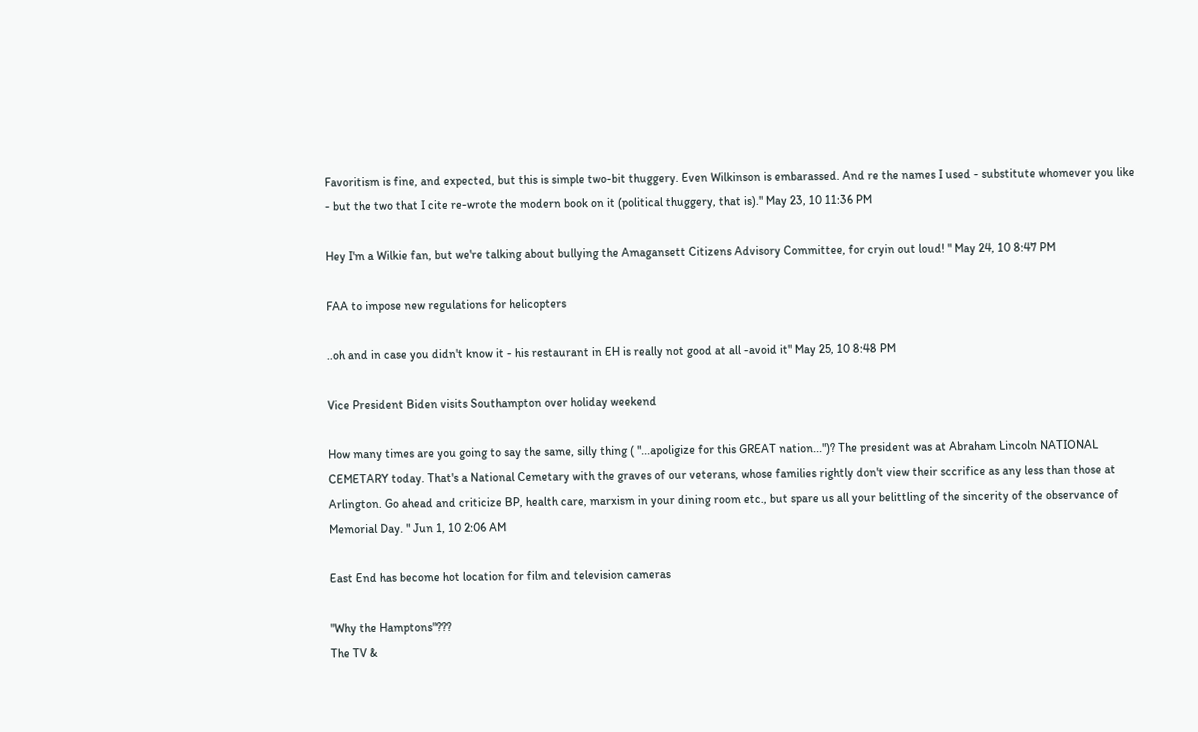Favoritism is fine, and expected, but this is simple two-bit thuggery. Even Wilkinson is embarassed. And re the names I used - substitute whomever you like - but the two that I cite re-wrote the modern book on it (political thuggery, that is)." May 23, 10 11:36 PM

Hey I'm a Wilkie fan, but we're talking about bullying the Amagansett Citizens Advisory Committee, for cryin out loud! " May 24, 10 8:47 PM

FAA to impose new regulations for helicopters

..oh and in case you didn't know it - his restaurant in EH is really not good at all -avoid it" May 25, 10 8:48 PM

Vice President Biden visits Southampton over holiday weekend

How many times are you going to say the same, silly thing ( "...apoligize for this GREAT nation...")? The president was at Abraham Lincoln NATIONAL CEMETARY today. That's a National Cemetary with the graves of our veterans, whose families rightly don't view their sccrifice as any less than those at Arlington. Go ahead and criticize BP, health care, marxism in your dining room etc., but spare us all your belittling of the sincerity of the observance of Memorial Day. " Jun 1, 10 2:06 AM

East End has become hot location for film and television cameras

"Why the Hamptons"???
The TV &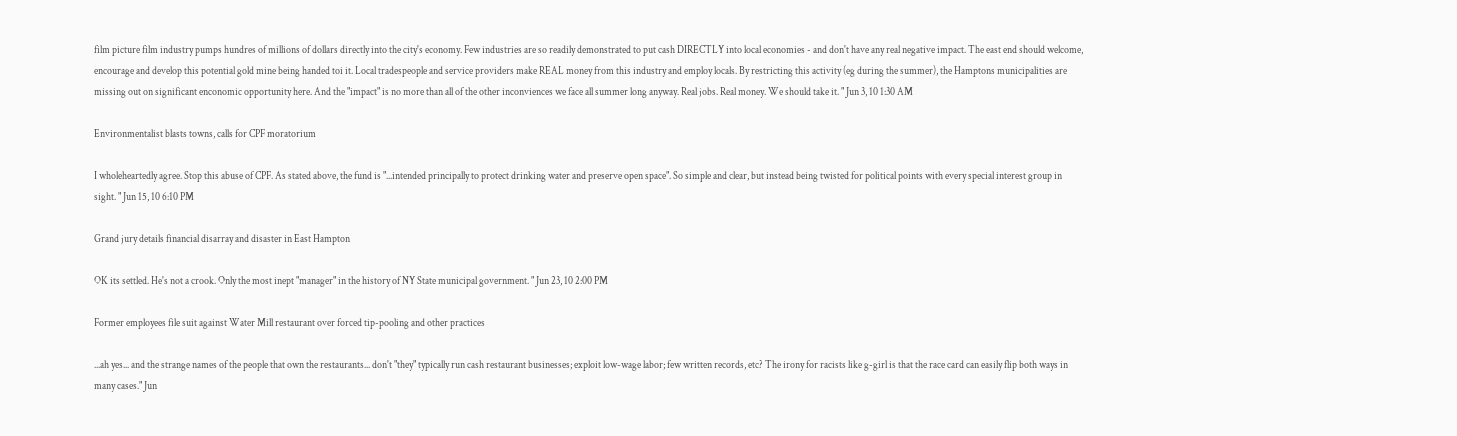film picture film industry pumps hundres of millions of dollars directly into the city's economy. Few industries are so readily demonstrated to put cash DIRECTLY into local economies - and don't have any real negative impact. The east end should welcome, encourage and develop this potential gold mine being handed toi it. Local tradespeople and service providers make REAL money from this industry and employ locals. By restricting this activity (eg during the summer), the Hamptons municipalities are missing out on significant enconomic opportunity here. And the "impact" is no more than all of the other inconviences we face all summer long anyway. Real jobs. Real money. We should take it. " Jun 3, 10 1:30 AM

Environmentalist blasts towns, calls for CPF moratorium

I wholeheartedly agree. Stop this abuse of CPF. As stated above, the fund is "...intended principally to protect drinking water and preserve open space". So simple and clear, but instead being twisted for political points with every special interest group in sight. " Jun 15, 10 6:10 PM

Grand jury details financial disarray and disaster in East Hampton

OK its settled. He's not a crook. Only the most inept "manager" in the history of NY State municipal government. " Jun 23, 10 2:00 PM

Former employees file suit against Water Mill restaurant over forced tip-pooling and other practices

...ah yes... and the strange names of the people that own the restaurants... don't "they" typically run cash restaurant businesses; exploit low-wage labor; few written records, etc? The irony for racists like g-girl is that the race card can easily flip both ways in many cases." Jun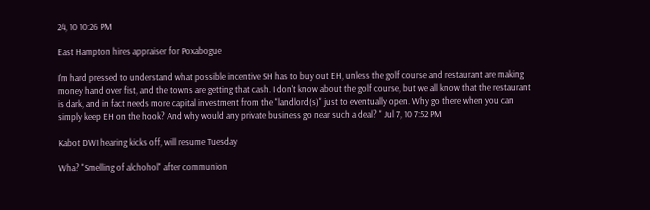24, 10 10:26 PM

East Hampton hires appraiser for Poxabogue

I'm hard pressed to understand what possible incentive SH has to buy out EH, unless the golf course and restaurant are making money hand over fist, and the towns are getting that cash. I don't know about the golf course, but we all know that the restaurant is dark, and in fact needs more capital investment from the "landlord(s)" just to eventually open. Why go there when you can simply keep EH on the hook? And why would any private business go near such a deal? " Jul 7, 10 7:52 PM

Kabot DWI hearing kicks off, will resume Tuesday

Wha? "Smelling of alchohol" after communion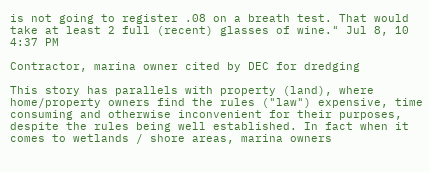is not going to register .08 on a breath test. That would take at least 2 full (recent) glasses of wine." Jul 8, 10 4:37 PM

Contractor, marina owner cited by DEC for dredging

This story has parallels with property (land), where home/property owners find the rules ("law") expensive, time consuming and otherwise inconvenient for their purposes, despite the rules being well established. In fact when it comes to wetlands / shore areas, marina owners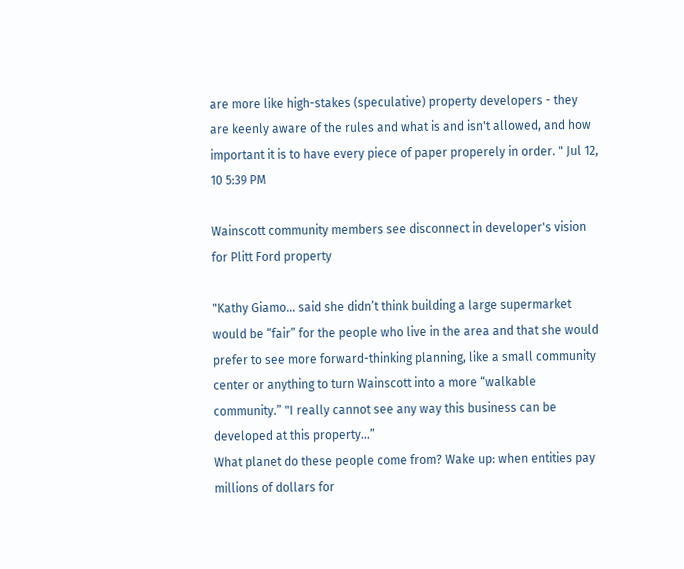are more like high-stakes (speculative) property developers - they are keenly aware of the rules and what is and isn't allowed, and how important it is to have every piece of paper properely in order. " Jul 12, 10 5:39 PM

Wainscott community members see disconnect in developer's vision for Plitt Ford property

"Kathy Giamo... said she didn’t think building a large supermarket would be “fair” for the people who live in the area and that she would prefer to see more forward-thinking planning, like a small community center or anything to turn Wainscott into a more “walkable community.” "I really cannot see any way this business can be developed at this property...”
What planet do these people come from? Wake up: when entities pay millions of dollars for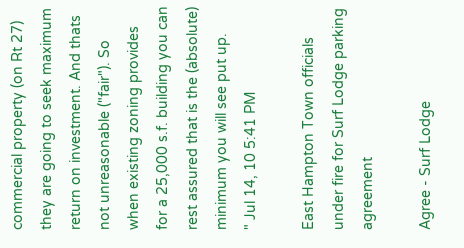commercial property (on Rt 27) they are going to seek maximum return on investment. And thats not unreasonable ("fair"). So when existing zoning provides for a 25,000 s.f. building you can rest assured that is the (absolute) minimum you will see put up.
" Jul 14, 10 5:41 PM

East Hampton Town officials under fire for Surf Lodge parking agreement

Agree - Surf Lodge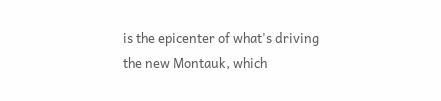is the epicenter of what's driving the new Montauk, which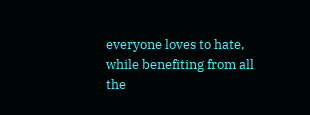everyone loves to hate, while benefiting from all the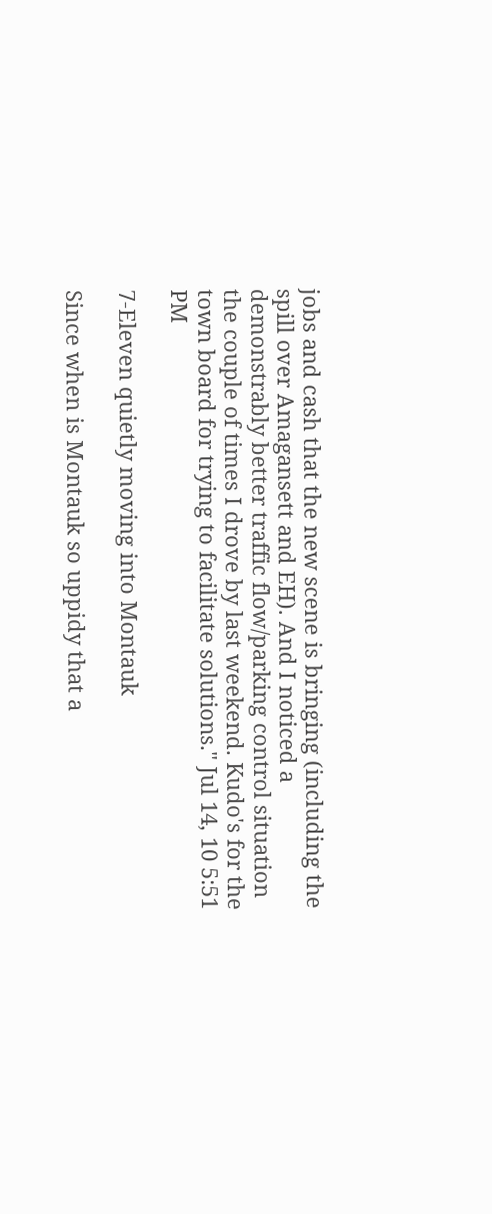jobs and cash that the new scene is bringing (including the spill over Amagansett and EH). And I noticed a demonstrably better traffic flow/parking control situation the couple of times I drove by last weekend. Kudo's for the town board for trying to facilitate solutions." Jul 14, 10 5:51 PM

7-Eleven quietly moving into Montauk

Since when is Montauk so uppidy that a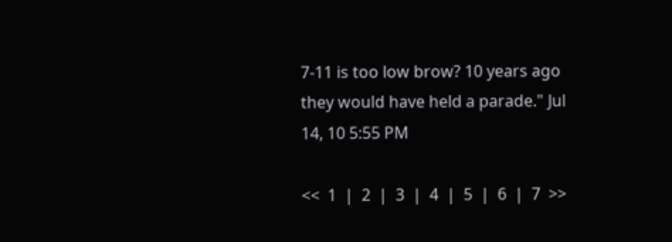7-11 is too low brow? 10 years ago they would have held a parade." Jul 14, 10 5:55 PM

<<  1  |  2  |  3  |  4  |  5  |  6  |  7  >>